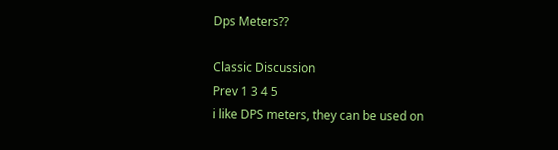Dps Meters??

Classic Discussion
Prev 1 3 4 5
i like DPS meters, they can be used on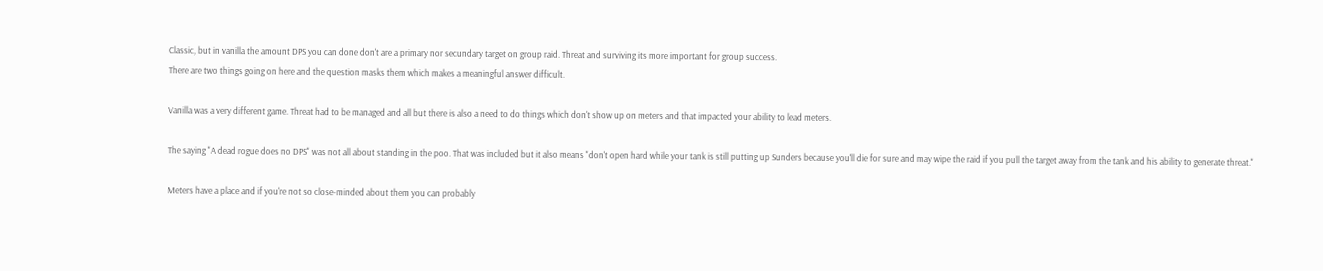Classic, but in vanilla the amount DPS you can done don't are a primary nor secundary target on group raid. Threat and surviving its more important for group success.
There are two things going on here and the question masks them which makes a meaningful answer difficult.

Vanilla was a very different game. Threat had to be managed and all but there is also a need to do things which don't show up on meters and that impacted your ability to lead meters.

The saying "A dead rogue does no DPS" was not all about standing in the poo. That was included but it also means "don't open hard while your tank is still putting up Sunders because you'll die for sure and may wipe the raid if you pull the target away from the tank and his ability to generate threat."

Meters have a place and if you're not so close-minded about them you can probably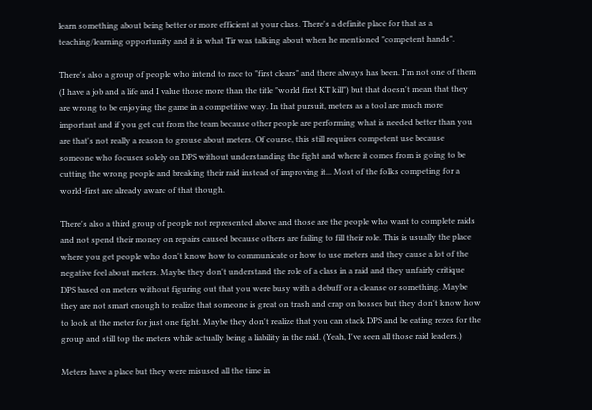learn something about being better or more efficient at your class. There's a definite place for that as a teaching/learning opportunity and it is what Tir was talking about when he mentioned "competent hands".

There's also a group of people who intend to race to "first clears" and there always has been. I'm not one of them (I have a job and a life and I value those more than the title "world first KT kill") but that doesn't mean that they are wrong to be enjoying the game in a competitive way. In that pursuit, meters as a tool are much more important and if you get cut from the team because other people are performing what is needed better than you are that's not really a reason to grouse about meters. Of course, this still requires competent use because someone who focuses solely on DPS without understanding the fight and where it comes from is going to be cutting the wrong people and breaking their raid instead of improving it... Most of the folks competing for a world-first are already aware of that though.

There's also a third group of people not represented above and those are the people who want to complete raids and not spend their money on repairs caused because others are failing to fill their role. This is usually the place where you get people who don't know how to communicate or how to use meters and they cause a lot of the negative feel about meters. Maybe they don't understand the role of a class in a raid and they unfairly critique DPS based on meters without figuring out that you were busy with a debuff or a cleanse or something. Maybe they are not smart enough to realize that someone is great on trash and crap on bosses but they don't know how to look at the meter for just one fight. Maybe they don't realize that you can stack DPS and be eating rezes for the group and still top the meters while actually being a liability in the raid. (Yeah, I've seen all those raid leaders.)

Meters have a place but they were misused all the time in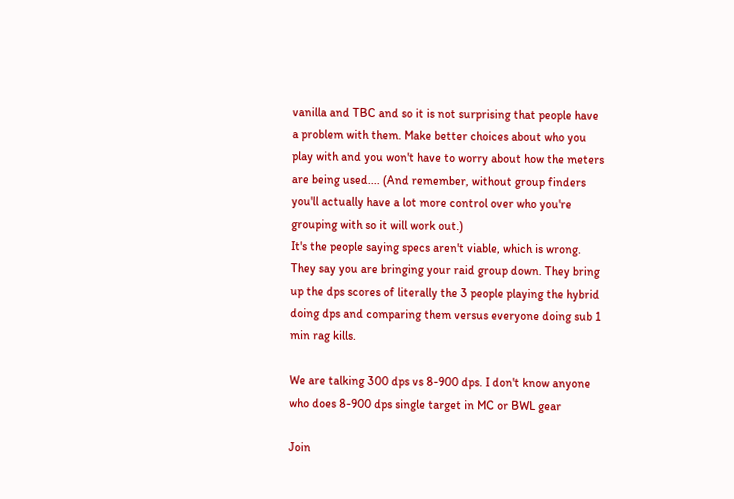vanilla and TBC and so it is not surprising that people have a problem with them. Make better choices about who you play with and you won't have to worry about how the meters are being used.... (And remember, without group finders you'll actually have a lot more control over who you're grouping with so it will work out.)
It's the people saying specs aren't viable, which is wrong. They say you are bringing your raid group down. They bring up the dps scores of literally the 3 people playing the hybrid doing dps and comparing them versus everyone doing sub 1 min rag kills.

We are talking 300 dps vs 8-900 dps. I don't know anyone who does 8-900 dps single target in MC or BWL gear

Join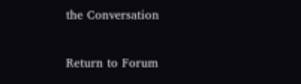the Conversation

Return to Forum